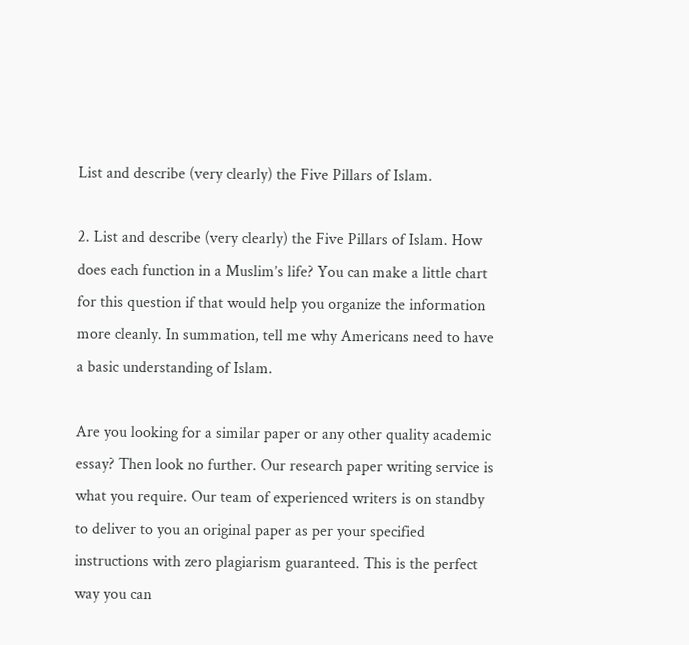List and describe (very clearly) the Five Pillars of Islam.

2. List and describe (very clearly) the Five Pillars of Islam. How does each function in a Muslim’s life? You can make a little chart for this question if that would help you organize the information more cleanly. In summation, tell me why Americans need to have a basic understanding of Islam.

Are you looking for a similar paper or any other quality academic essay? Then look no further. Our research paper writing service is what you require. Our team of experienced writers is on standby to deliver to you an original paper as per your specified instructions with zero plagiarism guaranteed. This is the perfect way you can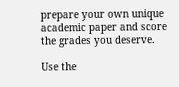prepare your own unique academic paper and score the grades you deserve.

Use the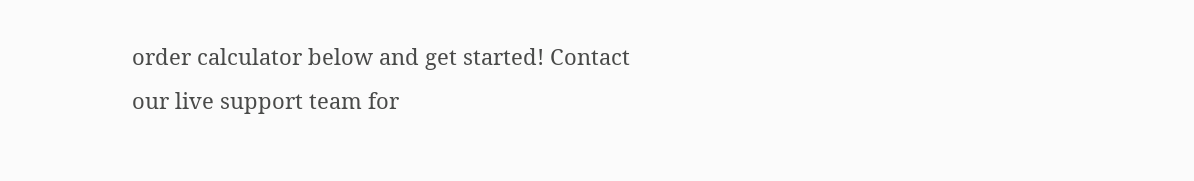order calculator below and get started! Contact our live support team for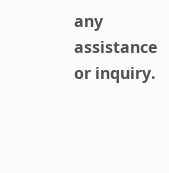any assistance or inquiry.